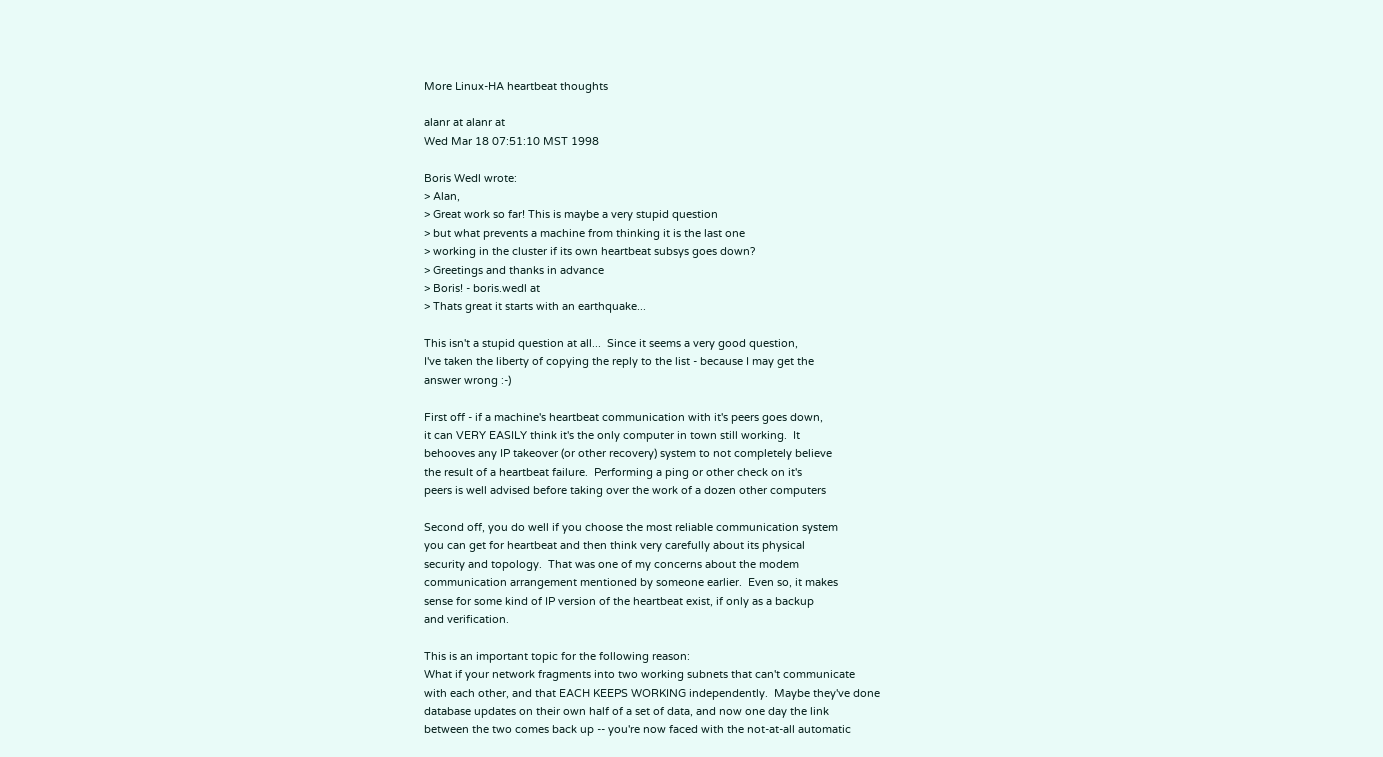More Linux-HA heartbeat thoughts

alanr at alanr at
Wed Mar 18 07:51:10 MST 1998

Boris Wedl wrote:
> Alan,
> Great work so far! This is maybe a very stupid question
> but what prevents a machine from thinking it is the last one
> working in the cluster if its own heartbeat subsys goes down?
> Greetings and thanks in advance
> Boris! - boris.wedl at
> Thats great it starts with an earthquake...

This isn't a stupid question at all...  Since it seems a very good question,
I've taken the liberty of copying the reply to the list - because I may get the
answer wrong :-)

First off - if a machine's heartbeat communication with it's peers goes down,
it can VERY EASILY think it's the only computer in town still working.  It
behooves any IP takeover (or other recovery) system to not completely believe
the result of a heartbeat failure.  Performing a ping or other check on it's
peers is well advised before taking over the work of a dozen other computers

Second off, you do well if you choose the most reliable communication system
you can get for heartbeat and then think very carefully about its physical
security and topology.  That was one of my concerns about the modem
communication arrangement mentioned by someone earlier.  Even so, it makes
sense for some kind of IP version of the heartbeat exist, if only as a backup
and verification.

This is an important topic for the following reason:
What if your network fragments into two working subnets that can't communicate
with each other, and that EACH KEEPS WORKING independently.  Maybe they've done
database updates on their own half of a set of data, and now one day the link
between the two comes back up -- you're now faced with the not-at-all automatic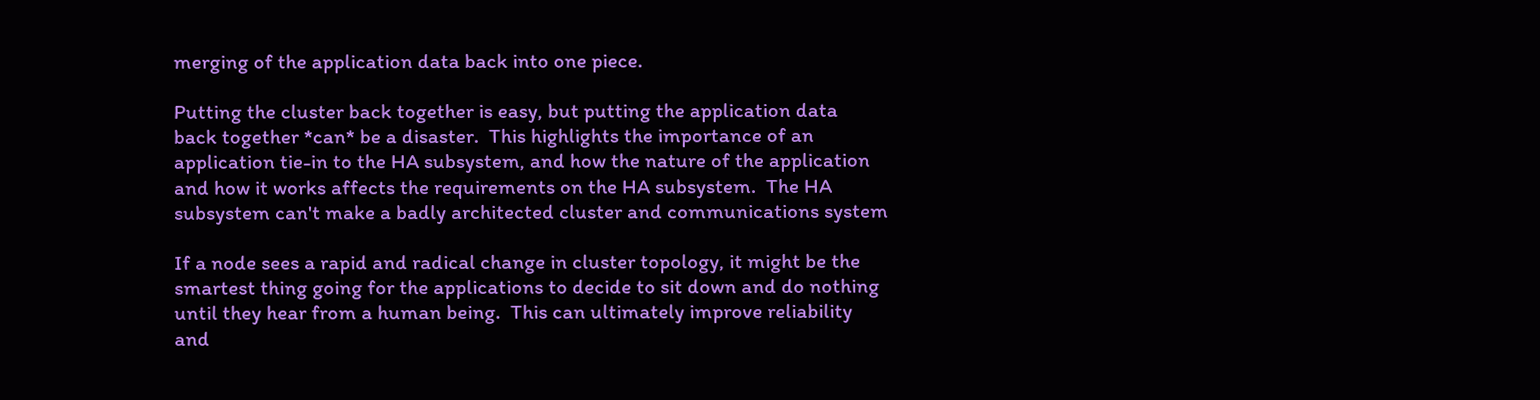merging of the application data back into one piece.

Putting the cluster back together is easy, but putting the application data
back together *can* be a disaster.  This highlights the importance of an
application tie-in to the HA subsystem, and how the nature of the application
and how it works affects the requirements on the HA subsystem.  The HA
subsystem can't make a badly architected cluster and communications system

If a node sees a rapid and radical change in cluster topology, it might be the
smartest thing going for the applications to decide to sit down and do nothing
until they hear from a human being.  This can ultimately improve reliability
and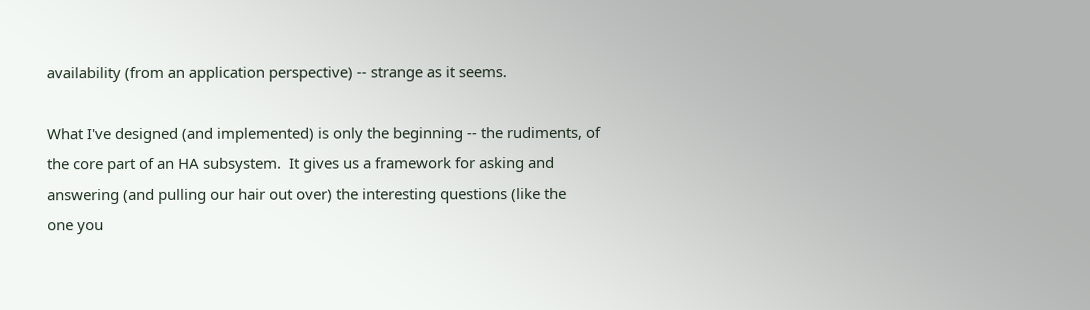availability (from an application perspective) -- strange as it seems.

What I've designed (and implemented) is only the beginning -- the rudiments, of
the core part of an HA subsystem.  It gives us a framework for asking and
answering (and pulling our hair out over) the interesting questions (like the
one you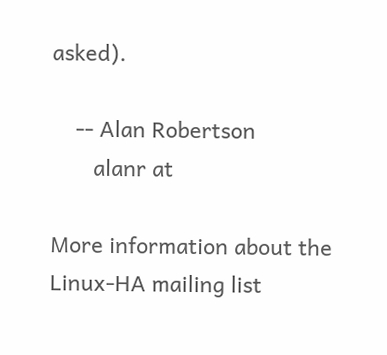asked).

    -- Alan Robertson
       alanr at

More information about the Linux-HA mailing list